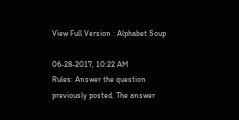View Full Version : Alphabet Soup

06-28-2017, 10:22 AM
Rules: Answer the question previously posted. The answer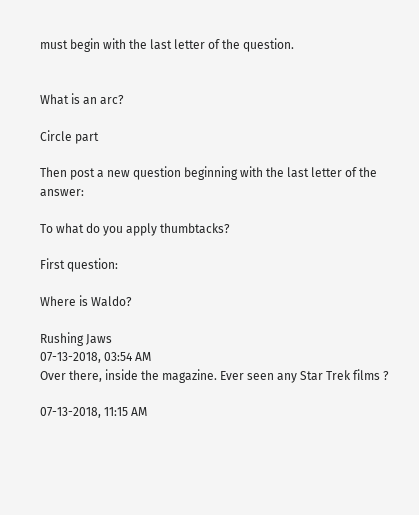must begin with the last letter of the question.


What is an arc?

Circle part

Then post a new question beginning with the last letter of the answer:

To what do you apply thumbtacks?

First question:

Where is Waldo?

Rushing Jaws
07-13-2018, 03:54 AM
Over there, inside the magazine. Ever seen any Star Trek films ?

07-13-2018, 11:15 AM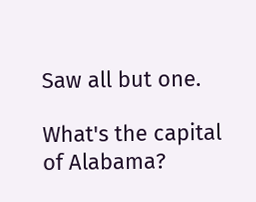Saw all but one.

What's the capital of Alabama?